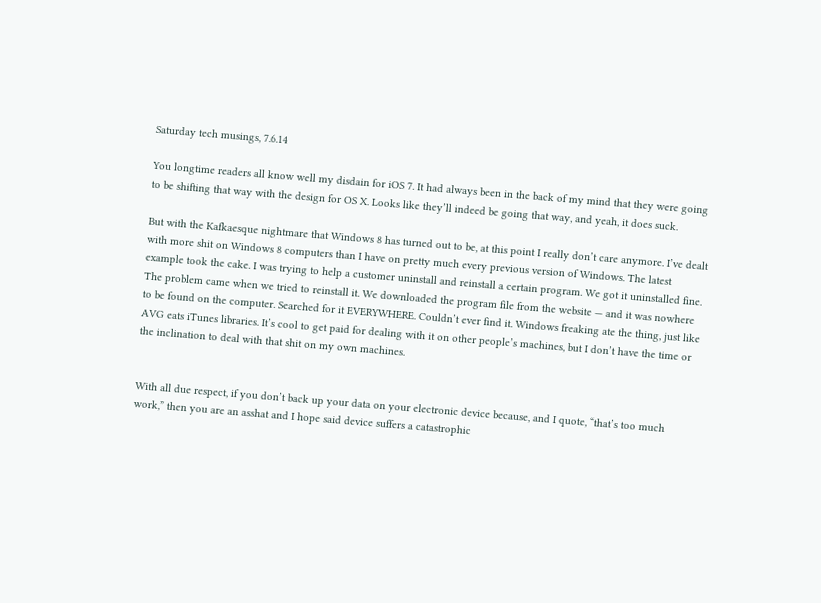Saturday tech musings, 7.6.14

You longtime readers all know well my disdain for iOS 7. It had always been in the back of my mind that they were going to be shifting that way with the design for OS X. Looks like they’ll indeed be going that way, and yeah, it does suck.

But with the Kafkaesque nightmare that Windows 8 has turned out to be, at this point I really don’t care anymore. I’ve dealt with more shit on Windows 8 computers than I have on pretty much every previous version of Windows. The latest example took the cake. I was trying to help a customer uninstall and reinstall a certain program. We got it uninstalled fine. The problem came when we tried to reinstall it. We downloaded the program file from the website — and it was nowhere to be found on the computer. Searched for it EVERYWHERE. Couldn’t ever find it. Windows freaking ate the thing, just like AVG eats iTunes libraries. It’s cool to get paid for dealing with it on other people’s machines, but I don’t have the time or the inclination to deal with that shit on my own machines.


With all due respect, if you don’t back up your data on your electronic device because, and I quote, “that’s too much work,” then you are an asshat and I hope said device suffers a catastrophic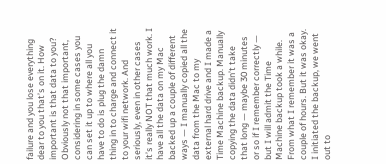failure and you lose everything dear to you that’s on it. How important is that data to you? Obviously not that important, considering in some cases you can set it up to where all you have to do is plug the damn thing in to charge and connect it to your wifi network. And seriously, even in other cases it’s really NOT that much work. I have all the data on my Mac backed up a couple of different ways — I manually copied all the data from the Mac to my external hard drive and I made a Time Machine backup. Manually copying the data didn’t take that long — maybe 30 minutes or so if I remember correctly — but I will admit the Time Machine backup took a while. From what I remember it was a couple of hours. But it was okay. I initiated the backup, we went out to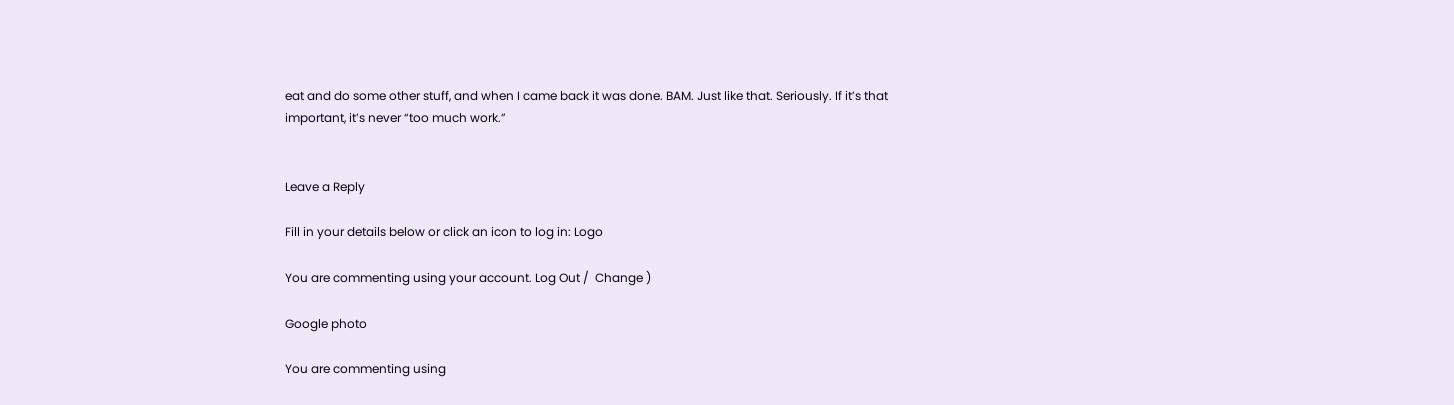eat and do some other stuff, and when I came back it was done. BAM. Just like that. Seriously. If it’s that important, it’s never “too much work.”


Leave a Reply

Fill in your details below or click an icon to log in: Logo

You are commenting using your account. Log Out /  Change )

Google photo

You are commenting using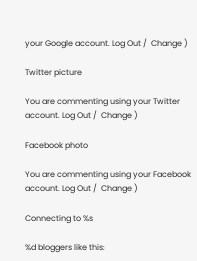your Google account. Log Out /  Change )

Twitter picture

You are commenting using your Twitter account. Log Out /  Change )

Facebook photo

You are commenting using your Facebook account. Log Out /  Change )

Connecting to %s

%d bloggers like this: